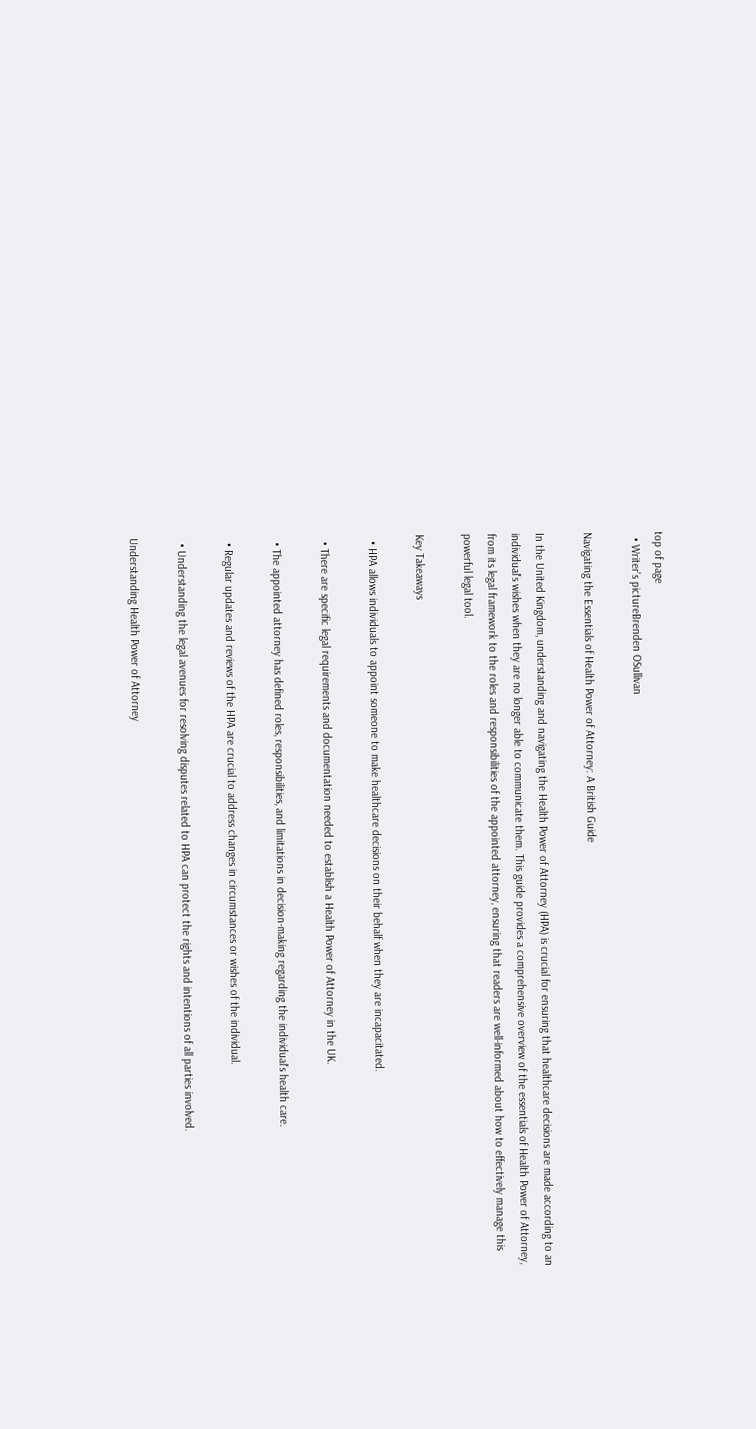top of page
  • Writer's pictureBrenden OSullivan

Navigating the Essentials of Health Power of Attorney: A British Guide

In the United Kingdom, understanding and navigating the Health Power of Attorney (HPA) is crucial for ensuring that healthcare decisions are made according to an individual's wishes when they are no longer able to communicate them. This guide provides a comprehensive overview of the essentials of Health Power of Attorney, from its legal framework to the roles and responsibilities of the appointed attorney, ensuring that readers are well-informed about how to effectively manage this powerful legal tool.

Key Takeaways

  • HPA allows individuals to appoint someone to make healthcare decisions on their behalf when they are incapacitated.

  • There are specific legal requirements and documentation needed to establish a Health Power of Attorney in the UK.

  • The appointed attorney has defined roles, responsibilities, and limitations in decision-making regarding the individual's health care.

  • Regular updates and reviews of the HPA are crucial to address changes in circumstances or wishes of the individual.

  • Understanding the legal avenues for resolving disputes related to HPA can protect the rights and intentions of all parties involved.

Understanding Health Power of Attorney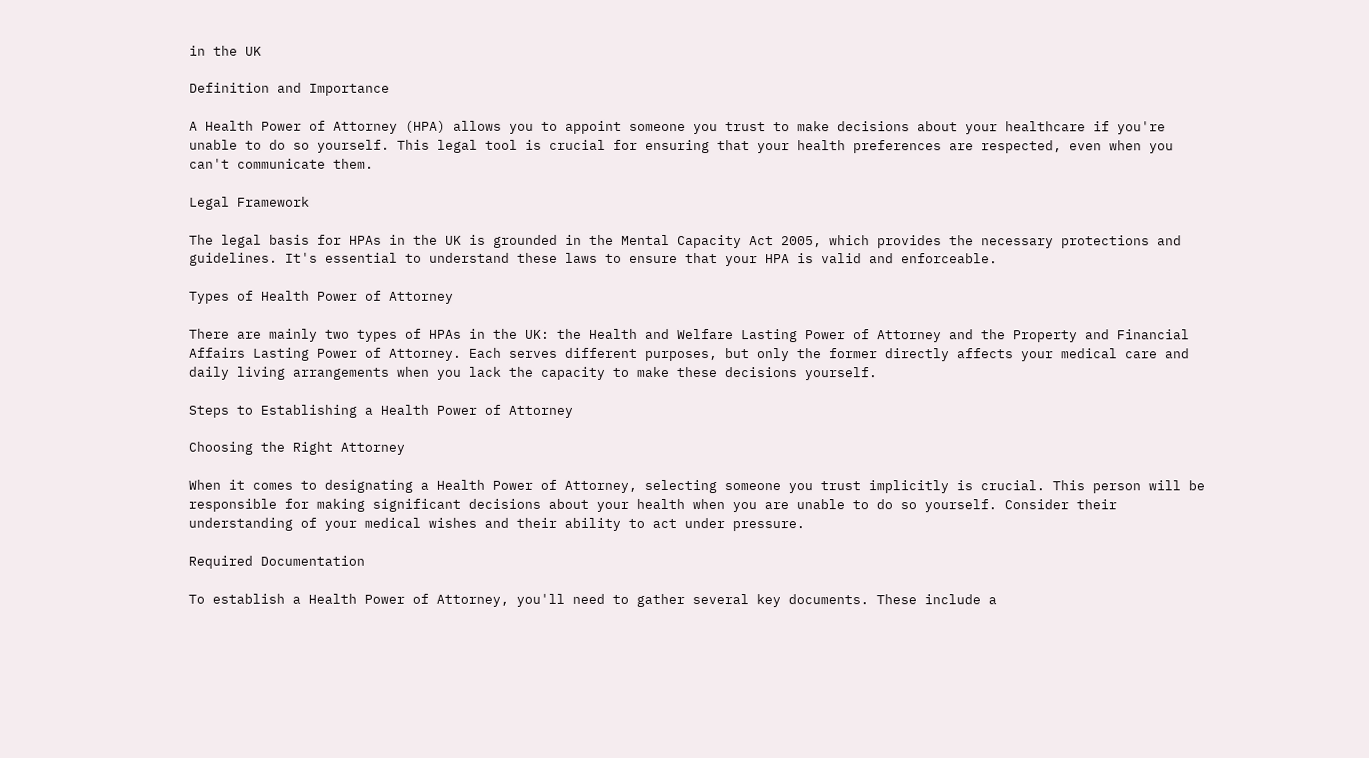in the UK

Definition and Importance

A Health Power of Attorney (HPA) allows you to appoint someone you trust to make decisions about your healthcare if you're unable to do so yourself. This legal tool is crucial for ensuring that your health preferences are respected, even when you can't communicate them.

Legal Framework

The legal basis for HPAs in the UK is grounded in the Mental Capacity Act 2005, which provides the necessary protections and guidelines. It's essential to understand these laws to ensure that your HPA is valid and enforceable.

Types of Health Power of Attorney

There are mainly two types of HPAs in the UK: the Health and Welfare Lasting Power of Attorney and the Property and Financial Affairs Lasting Power of Attorney. Each serves different purposes, but only the former directly affects your medical care and daily living arrangements when you lack the capacity to make these decisions yourself.

Steps to Establishing a Health Power of Attorney

Choosing the Right Attorney

When it comes to designating a Health Power of Attorney, selecting someone you trust implicitly is crucial. This person will be responsible for making significant decisions about your health when you are unable to do so yourself. Consider their understanding of your medical wishes and their ability to act under pressure.

Required Documentation

To establish a Health Power of Attorney, you'll need to gather several key documents. These include a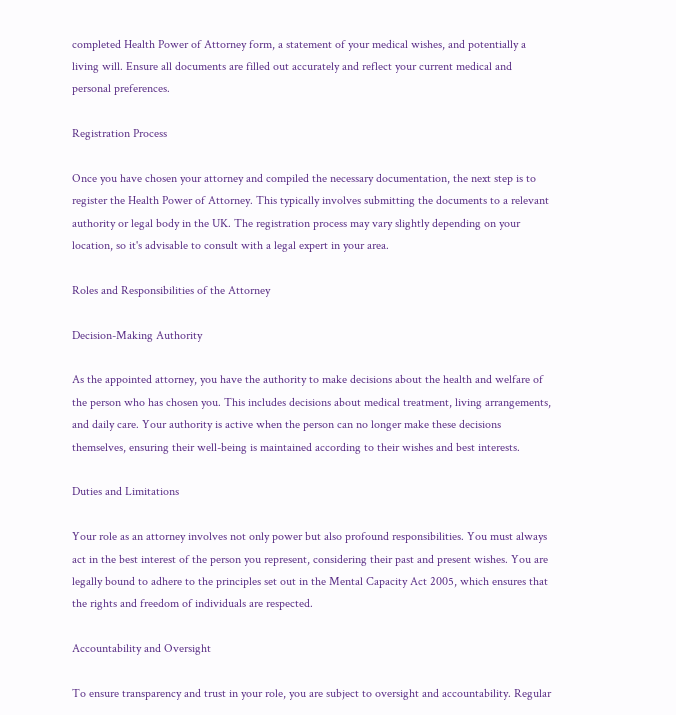completed Health Power of Attorney form, a statement of your medical wishes, and potentially a living will. Ensure all documents are filled out accurately and reflect your current medical and personal preferences.

Registration Process

Once you have chosen your attorney and compiled the necessary documentation, the next step is to register the Health Power of Attorney. This typically involves submitting the documents to a relevant authority or legal body in the UK. The registration process may vary slightly depending on your location, so it's advisable to consult with a legal expert in your area.

Roles and Responsibilities of the Attorney

Decision-Making Authority

As the appointed attorney, you have the authority to make decisions about the health and welfare of the person who has chosen you. This includes decisions about medical treatment, living arrangements, and daily care. Your authority is active when the person can no longer make these decisions themselves, ensuring their well-being is maintained according to their wishes and best interests.

Duties and Limitations

Your role as an attorney involves not only power but also profound responsibilities. You must always act in the best interest of the person you represent, considering their past and present wishes. You are legally bound to adhere to the principles set out in the Mental Capacity Act 2005, which ensures that the rights and freedom of individuals are respected.

Accountability and Oversight

To ensure transparency and trust in your role, you are subject to oversight and accountability. Regular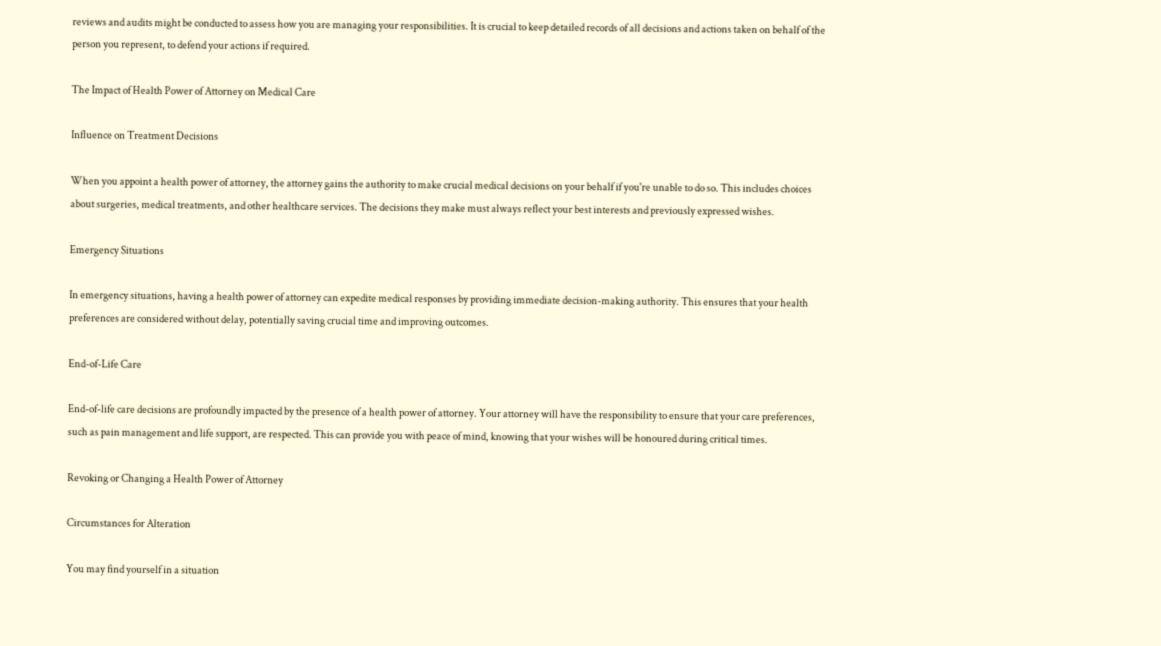reviews and audits might be conducted to assess how you are managing your responsibilities. It is crucial to keep detailed records of all decisions and actions taken on behalf of the person you represent, to defend your actions if required.

The Impact of Health Power of Attorney on Medical Care

Influence on Treatment Decisions

When you appoint a health power of attorney, the attorney gains the authority to make crucial medical decisions on your behalf if you're unable to do so. This includes choices about surgeries, medical treatments, and other healthcare services. The decisions they make must always reflect your best interests and previously expressed wishes.

Emergency Situations

In emergency situations, having a health power of attorney can expedite medical responses by providing immediate decision-making authority. This ensures that your health preferences are considered without delay, potentially saving crucial time and improving outcomes.

End-of-Life Care

End-of-life care decisions are profoundly impacted by the presence of a health power of attorney. Your attorney will have the responsibility to ensure that your care preferences, such as pain management and life support, are respected. This can provide you with peace of mind, knowing that your wishes will be honoured during critical times.

Revoking or Changing a Health Power of Attorney

Circumstances for Alteration

You may find yourself in a situation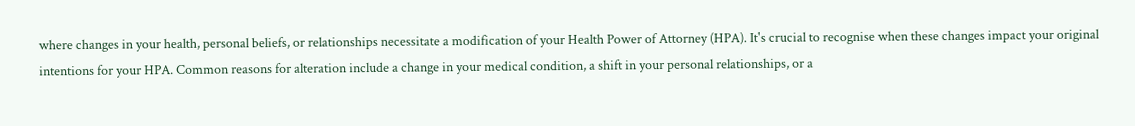where changes in your health, personal beliefs, or relationships necessitate a modification of your Health Power of Attorney (HPA). It's crucial to recognise when these changes impact your original intentions for your HPA. Common reasons for alteration include a change in your medical condition, a shift in your personal relationships, or a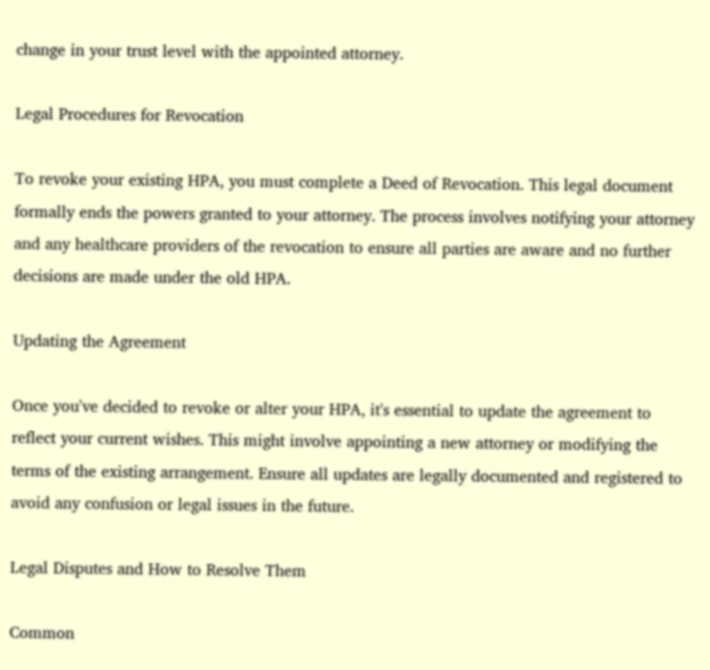change in your trust level with the appointed attorney.

Legal Procedures for Revocation

To revoke your existing HPA, you must complete a Deed of Revocation. This legal document formally ends the powers granted to your attorney. The process involves notifying your attorney and any healthcare providers of the revocation to ensure all parties are aware and no further decisions are made under the old HPA.

Updating the Agreement

Once you've decided to revoke or alter your HPA, it's essential to update the agreement to reflect your current wishes. This might involve appointing a new attorney or modifying the terms of the existing arrangement. Ensure all updates are legally documented and registered to avoid any confusion or legal issues in the future.

Legal Disputes and How to Resolve Them

Common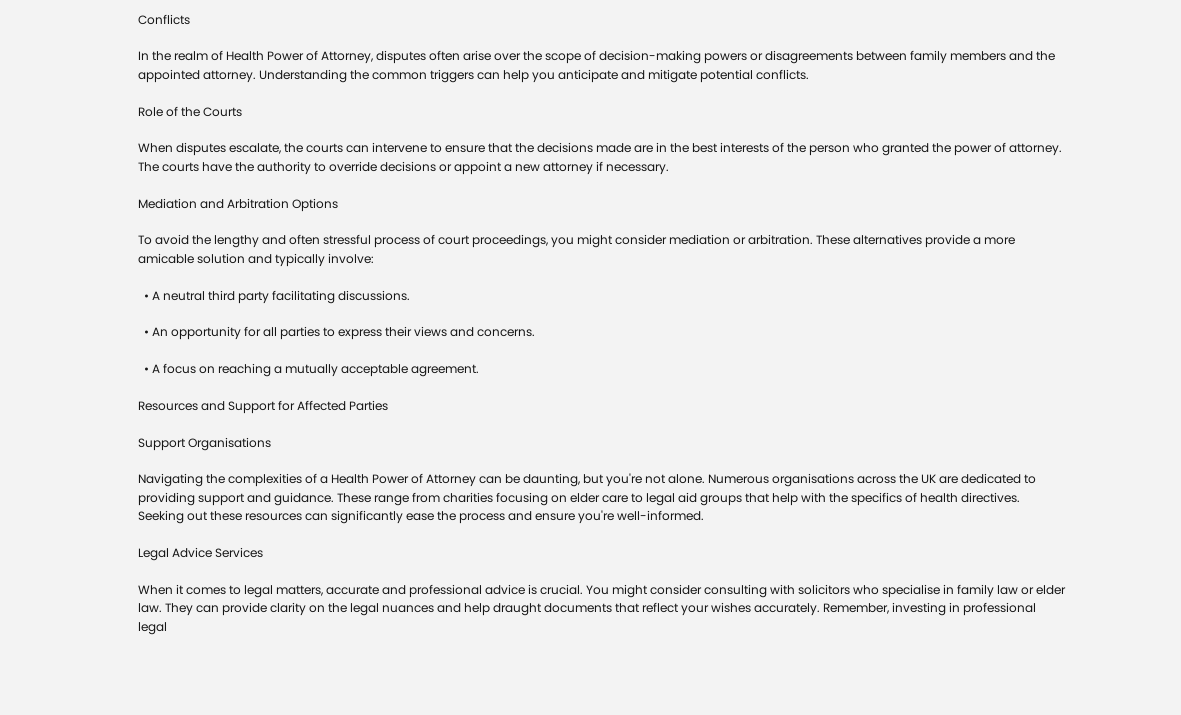Conflicts

In the realm of Health Power of Attorney, disputes often arise over the scope of decision-making powers or disagreements between family members and the appointed attorney. Understanding the common triggers can help you anticipate and mitigate potential conflicts.

Role of the Courts

When disputes escalate, the courts can intervene to ensure that the decisions made are in the best interests of the person who granted the power of attorney. The courts have the authority to override decisions or appoint a new attorney if necessary.

Mediation and Arbitration Options

To avoid the lengthy and often stressful process of court proceedings, you might consider mediation or arbitration. These alternatives provide a more amicable solution and typically involve:

  • A neutral third party facilitating discussions.

  • An opportunity for all parties to express their views and concerns.

  • A focus on reaching a mutually acceptable agreement.

Resources and Support for Affected Parties

Support Organisations

Navigating the complexities of a Health Power of Attorney can be daunting, but you're not alone. Numerous organisations across the UK are dedicated to providing support and guidance. These range from charities focusing on elder care to legal aid groups that help with the specifics of health directives. Seeking out these resources can significantly ease the process and ensure you're well-informed.

Legal Advice Services

When it comes to legal matters, accurate and professional advice is crucial. You might consider consulting with solicitors who specialise in family law or elder law. They can provide clarity on the legal nuances and help draught documents that reflect your wishes accurately. Remember, investing in professional legal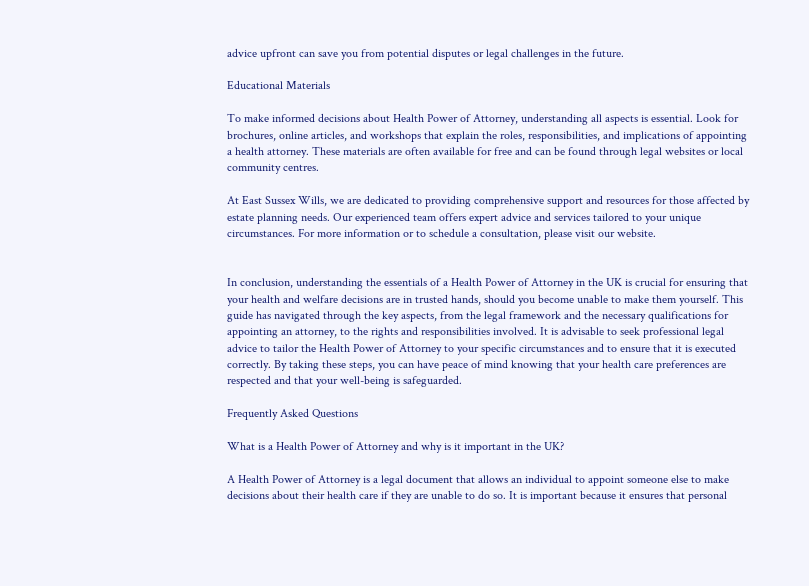advice upfront can save you from potential disputes or legal challenges in the future.

Educational Materials

To make informed decisions about Health Power of Attorney, understanding all aspects is essential. Look for brochures, online articles, and workshops that explain the roles, responsibilities, and implications of appointing a health attorney. These materials are often available for free and can be found through legal websites or local community centres.

At East Sussex Wills, we are dedicated to providing comprehensive support and resources for those affected by estate planning needs. Our experienced team offers expert advice and services tailored to your unique circumstances. For more information or to schedule a consultation, please visit our website.


In conclusion, understanding the essentials of a Health Power of Attorney in the UK is crucial for ensuring that your health and welfare decisions are in trusted hands, should you become unable to make them yourself. This guide has navigated through the key aspects, from the legal framework and the necessary qualifications for appointing an attorney, to the rights and responsibilities involved. It is advisable to seek professional legal advice to tailor the Health Power of Attorney to your specific circumstances and to ensure that it is executed correctly. By taking these steps, you can have peace of mind knowing that your health care preferences are respected and that your well-being is safeguarded.

Frequently Asked Questions

What is a Health Power of Attorney and why is it important in the UK?

A Health Power of Attorney is a legal document that allows an individual to appoint someone else to make decisions about their health care if they are unable to do so. It is important because it ensures that personal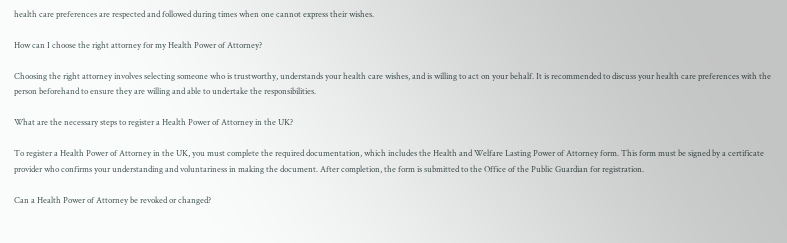health care preferences are respected and followed during times when one cannot express their wishes.

How can I choose the right attorney for my Health Power of Attorney?

Choosing the right attorney involves selecting someone who is trustworthy, understands your health care wishes, and is willing to act on your behalf. It is recommended to discuss your health care preferences with the person beforehand to ensure they are willing and able to undertake the responsibilities.

What are the necessary steps to register a Health Power of Attorney in the UK?

To register a Health Power of Attorney in the UK, you must complete the required documentation, which includes the Health and Welfare Lasting Power of Attorney form. This form must be signed by a certificate provider who confirms your understanding and voluntariness in making the document. After completion, the form is submitted to the Office of the Public Guardian for registration.

Can a Health Power of Attorney be revoked or changed?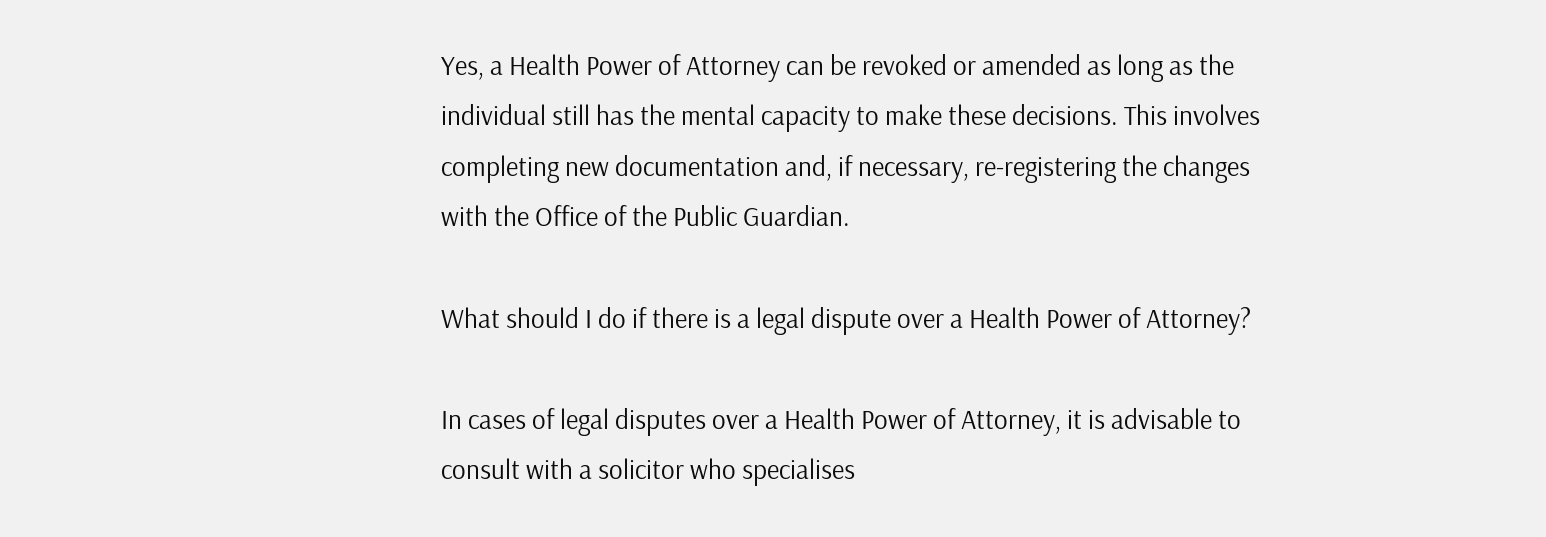Yes, a Health Power of Attorney can be revoked or amended as long as the individual still has the mental capacity to make these decisions. This involves completing new documentation and, if necessary, re-registering the changes with the Office of the Public Guardian.

What should I do if there is a legal dispute over a Health Power of Attorney?

In cases of legal disputes over a Health Power of Attorney, it is advisable to consult with a solicitor who specialises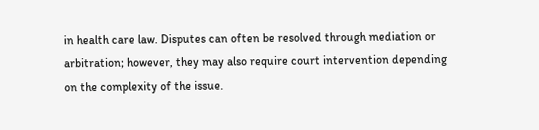in health care law. Disputes can often be resolved through mediation or arbitration; however, they may also require court intervention depending on the complexity of the issue.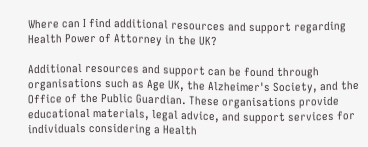Where can I find additional resources and support regarding Health Power of Attorney in the UK?

Additional resources and support can be found through organisations such as Age UK, the Alzheimer's Society, and the Office of the Public Guardian. These organisations provide educational materials, legal advice, and support services for individuals considering a Health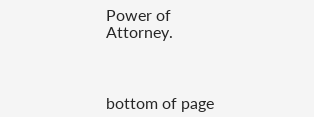Power of Attorney.



bottom of page